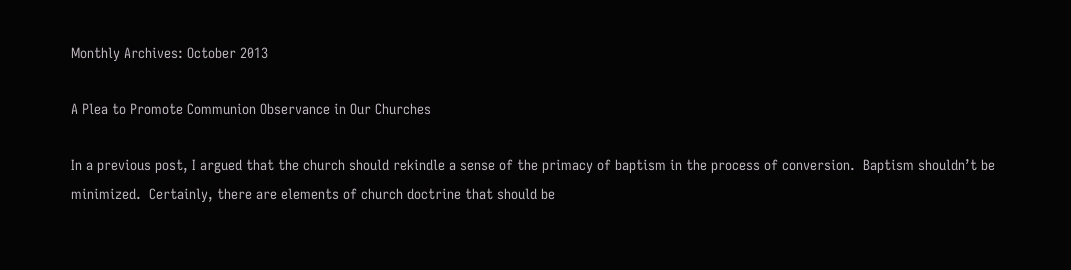Monthly Archives: October 2013

A Plea to Promote Communion Observance in Our Churches

In a previous post, I argued that the church should rekindle a sense of the primacy of baptism in the process of conversion.  Baptism shouldn’t be minimized.  Certainly, there are elements of church doctrine that should be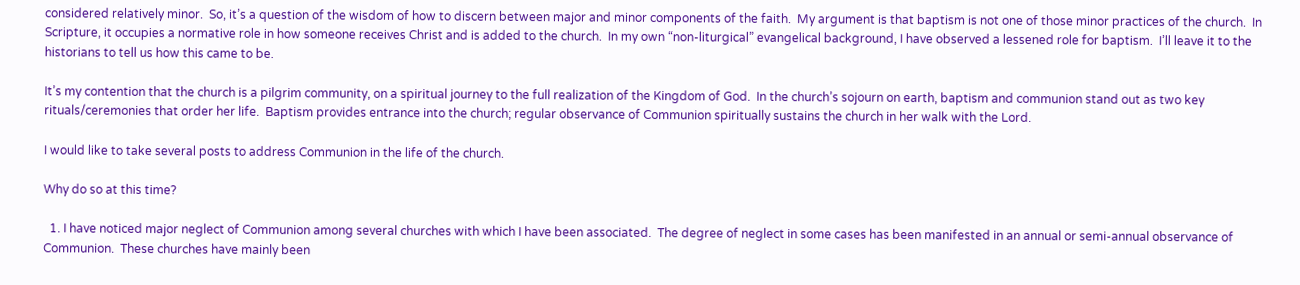considered relatively minor.  So, it’s a question of the wisdom of how to discern between major and minor components of the faith.  My argument is that baptism is not one of those minor practices of the church.  In Scripture, it occupies a normative role in how someone receives Christ and is added to the church.  In my own “non-liturgical” evangelical background, I have observed a lessened role for baptism.  I’ll leave it to the historians to tell us how this came to be.

It’s my contention that the church is a pilgrim community, on a spiritual journey to the full realization of the Kingdom of God.  In the church’s sojourn on earth, baptism and communion stand out as two key rituals/ceremonies that order her life.  Baptism provides entrance into the church; regular observance of Communion spiritually sustains the church in her walk with the Lord.

I would like to take several posts to address Communion in the life of the church.

Why do so at this time?

  1. I have noticed major neglect of Communion among several churches with which I have been associated.  The degree of neglect in some cases has been manifested in an annual or semi-annual observance of Communion.  These churches have mainly been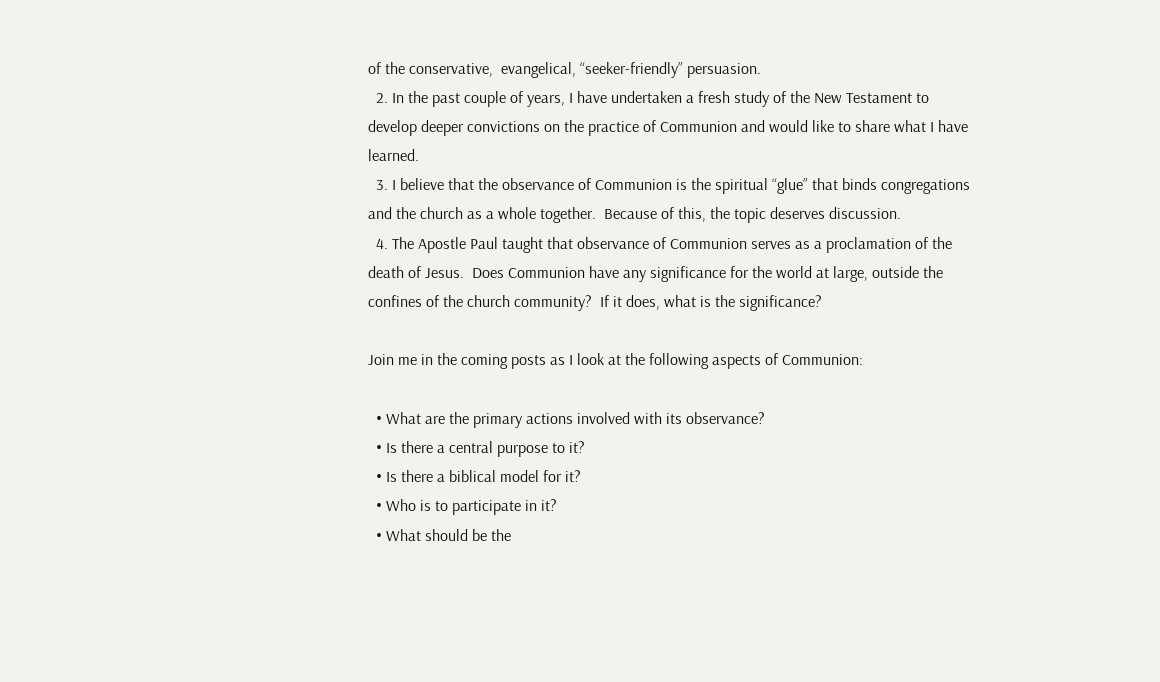of the conservative,  evangelical, “seeker-friendly” persuasion.
  2. In the past couple of years, I have undertaken a fresh study of the New Testament to develop deeper convictions on the practice of Communion and would like to share what I have learned.
  3. I believe that the observance of Communion is the spiritual “glue” that binds congregations and the church as a whole together.  Because of this, the topic deserves discussion.
  4. The Apostle Paul taught that observance of Communion serves as a proclamation of the death of Jesus.  Does Communion have any significance for the world at large, outside the confines of the church community?  If it does, what is the significance?

Join me in the coming posts as I look at the following aspects of Communion:

  • What are the primary actions involved with its observance?
  • Is there a central purpose to it?
  • Is there a biblical model for it?
  • Who is to participate in it?
  • What should be the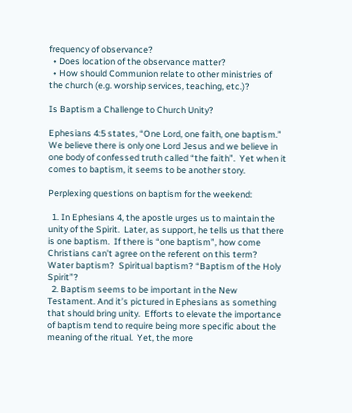frequency of observance?
  • Does location of the observance matter?
  • How should Communion relate to other ministries of the church (e.g. worship services, teaching, etc.)?

Is Baptism a Challenge to Church Unity?

Ephesians 4:5 states, “One Lord, one faith, one baptism.”  We believe there is only one Lord Jesus and we believe in one body of confessed truth called “the faith”.  Yet when it comes to baptism, it seems to be another story.

Perplexing questions on baptism for the weekend:

  1. In Ephesians 4, the apostle urges us to maintain the unity of the Spirit.  Later, as support, he tells us that there is one baptism.  If there is “one baptism”, how come Christians can’t agree on the referent on this term?  Water baptism?  Spiritual baptism? “Baptism of the Holy Spirit”?
  2. Baptism seems to be important in the New Testament. And it’s pictured in Ephesians as something that should bring unity.  Efforts to elevate the importance of baptism tend to require being more specific about the meaning of the ritual.  Yet, the more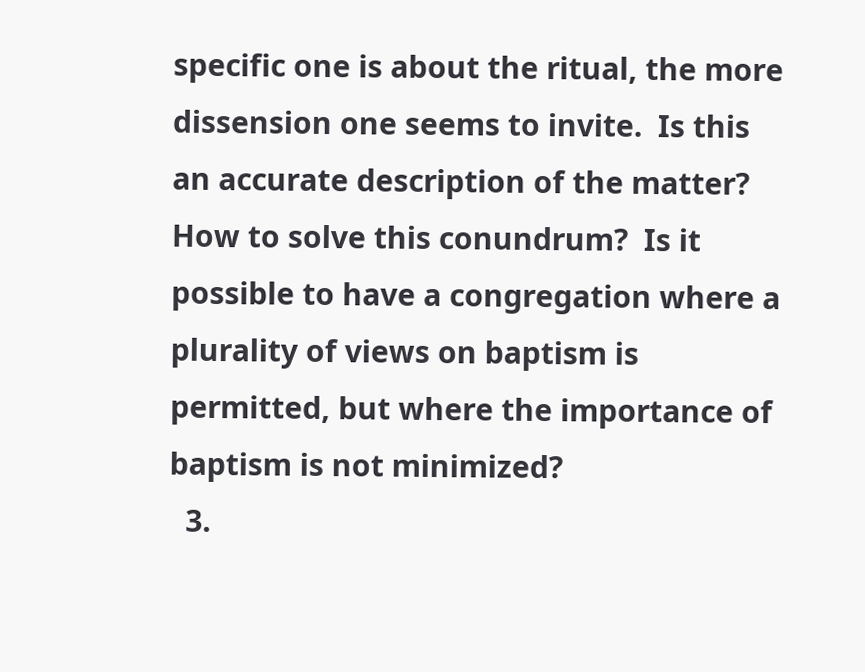specific one is about the ritual, the more dissension one seems to invite.  Is this an accurate description of the matter?  How to solve this conundrum?  Is it possible to have a congregation where a plurality of views on baptism is permitted, but where the importance of baptism is not minimized?
  3.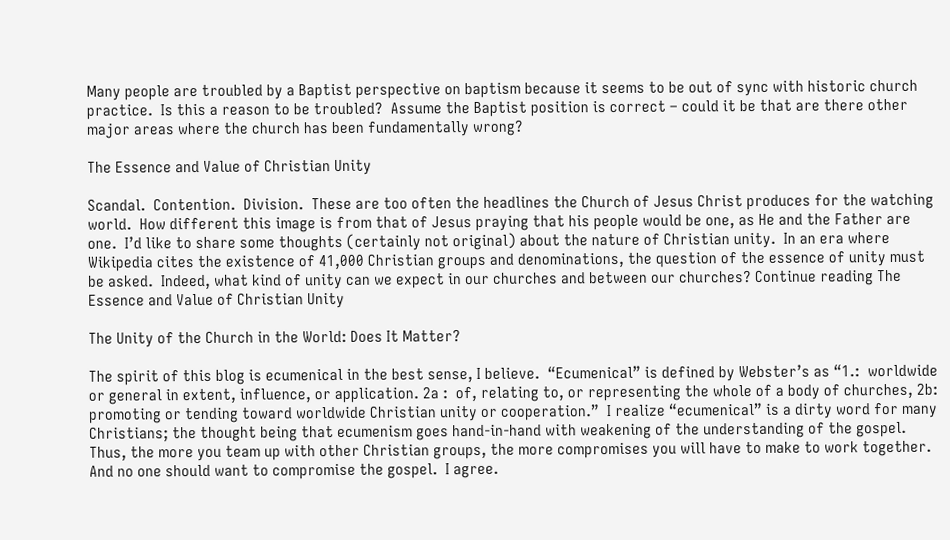Many people are troubled by a Baptist perspective on baptism because it seems to be out of sync with historic church practice.  Is this a reason to be troubled?  Assume the Baptist position is correct – could it be that are there other major areas where the church has been fundamentally wrong?

The Essence and Value of Christian Unity

Scandal.  Contention.  Division.  These are too often the headlines the Church of Jesus Christ produces for the watching world.  How different this image is from that of Jesus praying that his people would be one, as He and the Father are one.  I’d like to share some thoughts (certainly not original) about the nature of Christian unity.  In an era where Wikipedia cites the existence of 41,000 Christian groups and denominations, the question of the essence of unity must be asked.  Indeed, what kind of unity can we expect in our churches and between our churches? Continue reading The Essence and Value of Christian Unity

The Unity of the Church in the World: Does It Matter?

The spirit of this blog is ecumenical in the best sense, I believe.  “Ecumenical” is defined by Webster’s as “1.:  worldwide or general in extent, influence, or application. 2a :  of, relating to, or representing the whole of a body of churches, 2b: promoting or tending toward worldwide Christian unity or cooperation.”  I realize “ecumenical” is a dirty word for many Christians; the thought being that ecumenism goes hand-in-hand with weakening of the understanding of the gospel.  Thus, the more you team up with other Christian groups, the more compromises you will have to make to work together.  And no one should want to compromise the gospel.  I agree.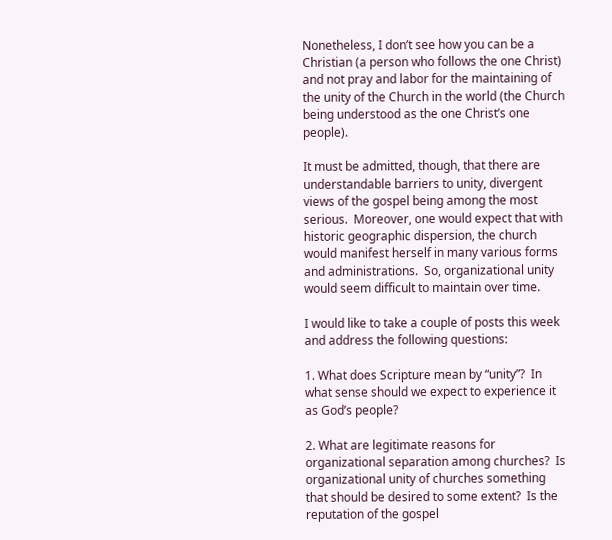Nonetheless, I don’t see how you can be a Christian (a person who follows the one Christ) and not pray and labor for the maintaining of the unity of the Church in the world (the Church being understood as the one Christ’s one people).

It must be admitted, though, that there are understandable barriers to unity, divergent views of the gospel being among the most serious.  Moreover, one would expect that with historic geographic dispersion, the church would manifest herself in many various forms and administrations.  So, organizational unity would seem difficult to maintain over time.

I would like to take a couple of posts this week and address the following questions:

1. What does Scripture mean by “unity”?  In what sense should we expect to experience it as God’s people?

2. What are legitimate reasons for organizational separation among churches?  Is organizational unity of churches something that should be desired to some extent?  Is the reputation of the gospel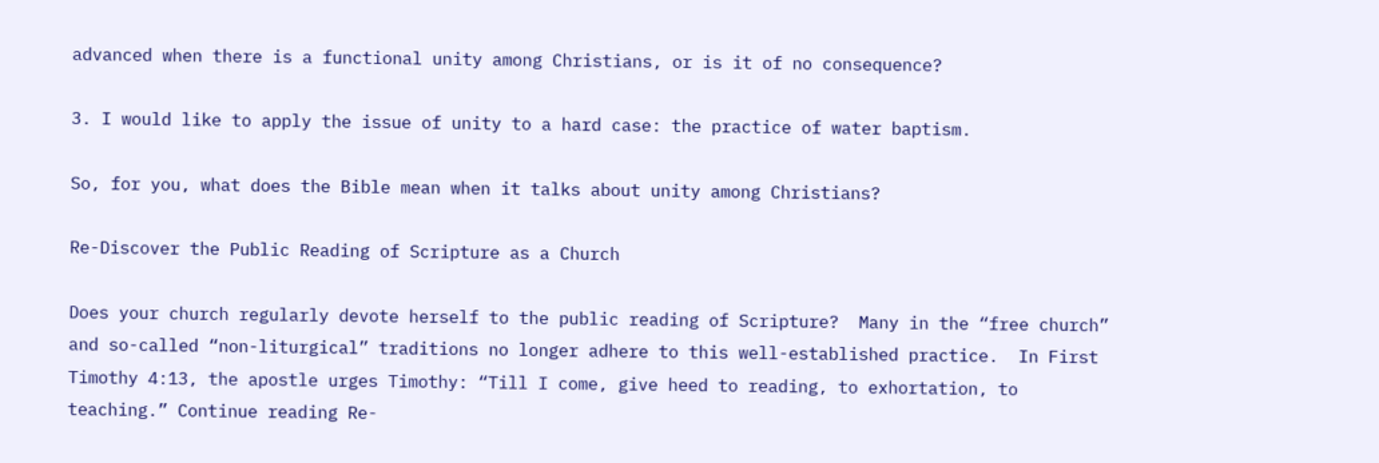advanced when there is a functional unity among Christians, or is it of no consequence?

3. I would like to apply the issue of unity to a hard case: the practice of water baptism.

So, for you, what does the Bible mean when it talks about unity among Christians?

Re-Discover the Public Reading of Scripture as a Church

Does your church regularly devote herself to the public reading of Scripture?  Many in the “free church” and so-called “non-liturgical” traditions no longer adhere to this well-established practice.  In First Timothy 4:13, the apostle urges Timothy: “Till I come, give heed to reading, to exhortation, to teaching.” Continue reading Re-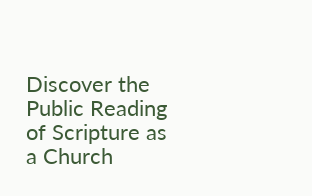Discover the Public Reading of Scripture as a Church